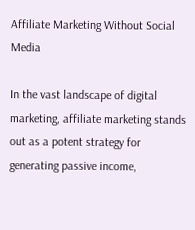Affiliate Marketing Without Social Media

In the vast landscape of digital marketing, affiliate marketing stands out as a potent strategy for generating passive income,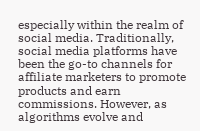especially within the realm of social media. Traditionally, social media platforms have been the go-to channels for affiliate marketers to promote products and earn commissions. However, as algorithms evolve and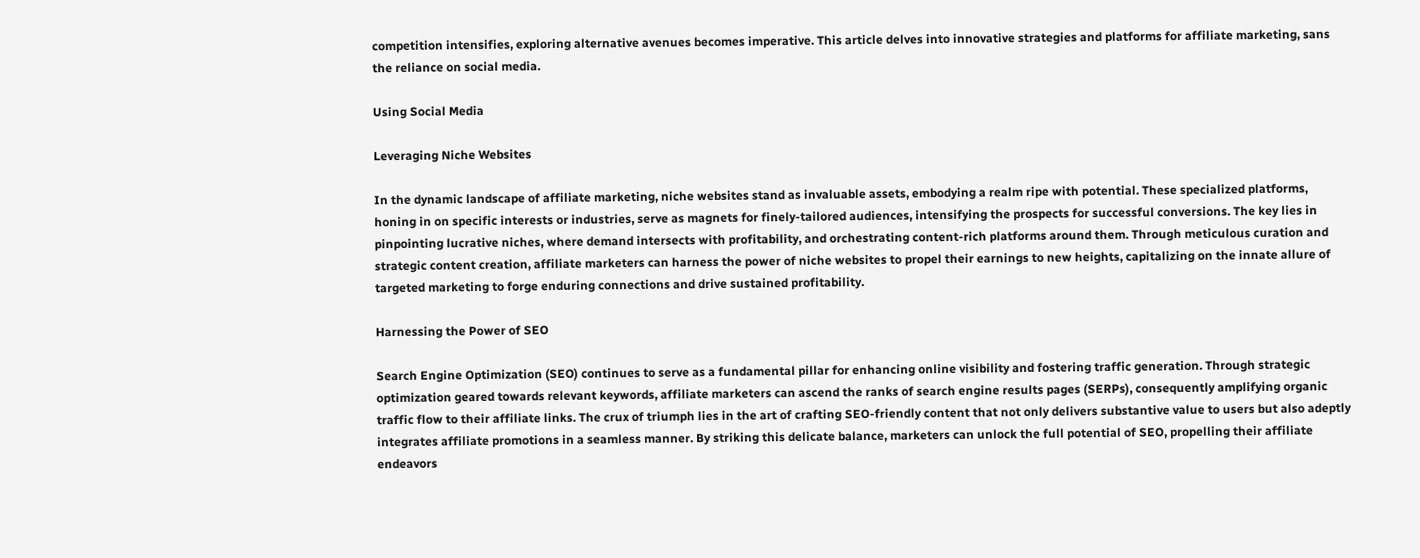competition intensifies, exploring alternative avenues becomes imperative. This article delves into innovative strategies and platforms for affiliate marketing, sans the reliance on social media.

Using Social Media

Leveraging Niche Websites

In the dynamic landscape of affiliate marketing, niche websites stand as invaluable assets, embodying a realm ripe with potential. These specialized platforms, honing in on specific interests or industries, serve as magnets for finely-tailored audiences, intensifying the prospects for successful conversions. The key lies in pinpointing lucrative niches, where demand intersects with profitability, and orchestrating content-rich platforms around them. Through meticulous curation and strategic content creation, affiliate marketers can harness the power of niche websites to propel their earnings to new heights, capitalizing on the innate allure of targeted marketing to forge enduring connections and drive sustained profitability.

Harnessing the Power of SEO

Search Engine Optimization (SEO) continues to serve as a fundamental pillar for enhancing online visibility and fostering traffic generation. Through strategic optimization geared towards relevant keywords, affiliate marketers can ascend the ranks of search engine results pages (SERPs), consequently amplifying organic traffic flow to their affiliate links. The crux of triumph lies in the art of crafting SEO-friendly content that not only delivers substantive value to users but also adeptly integrates affiliate promotions in a seamless manner. By striking this delicate balance, marketers can unlock the full potential of SEO, propelling their affiliate endeavors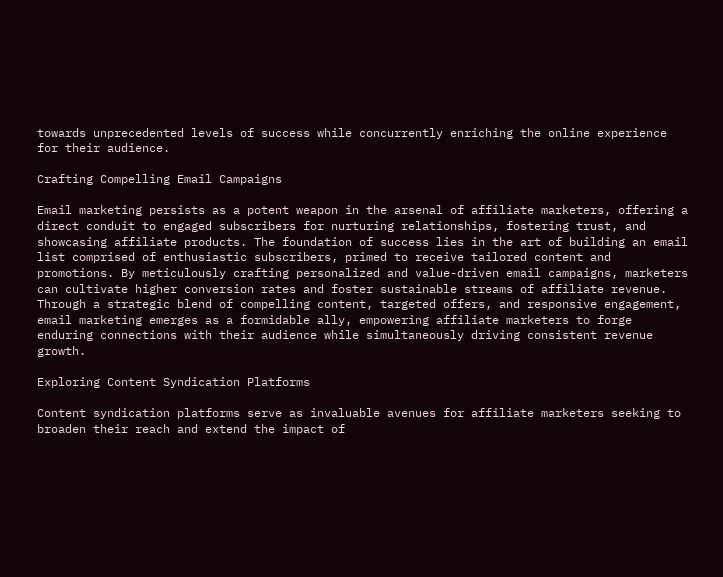towards unprecedented levels of success while concurrently enriching the online experience for their audience.

Crafting Compelling Email Campaigns

Email marketing persists as a potent weapon in the arsenal of affiliate marketers, offering a direct conduit to engaged subscribers for nurturing relationships, fostering trust, and showcasing affiliate products. The foundation of success lies in the art of building an email list comprised of enthusiastic subscribers, primed to receive tailored content and promotions. By meticulously crafting personalized and value-driven email campaigns, marketers can cultivate higher conversion rates and foster sustainable streams of affiliate revenue. Through a strategic blend of compelling content, targeted offers, and responsive engagement, email marketing emerges as a formidable ally, empowering affiliate marketers to forge enduring connections with their audience while simultaneously driving consistent revenue growth.

Exploring Content Syndication Platforms

Content syndication platforms serve as invaluable avenues for affiliate marketers seeking to broaden their reach and extend the impact of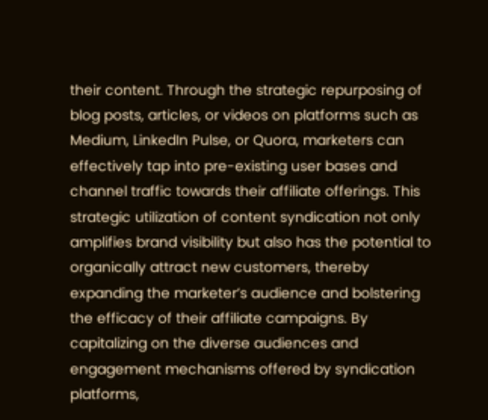their content. Through the strategic repurposing of blog posts, articles, or videos on platforms such as Medium, LinkedIn Pulse, or Quora, marketers can effectively tap into pre-existing user bases and channel traffic towards their affiliate offerings. This strategic utilization of content syndication not only amplifies brand visibility but also has the potential to organically attract new customers, thereby expanding the marketer’s audience and bolstering the efficacy of their affiliate campaigns. By capitalizing on the diverse audiences and engagement mechanisms offered by syndication platforms,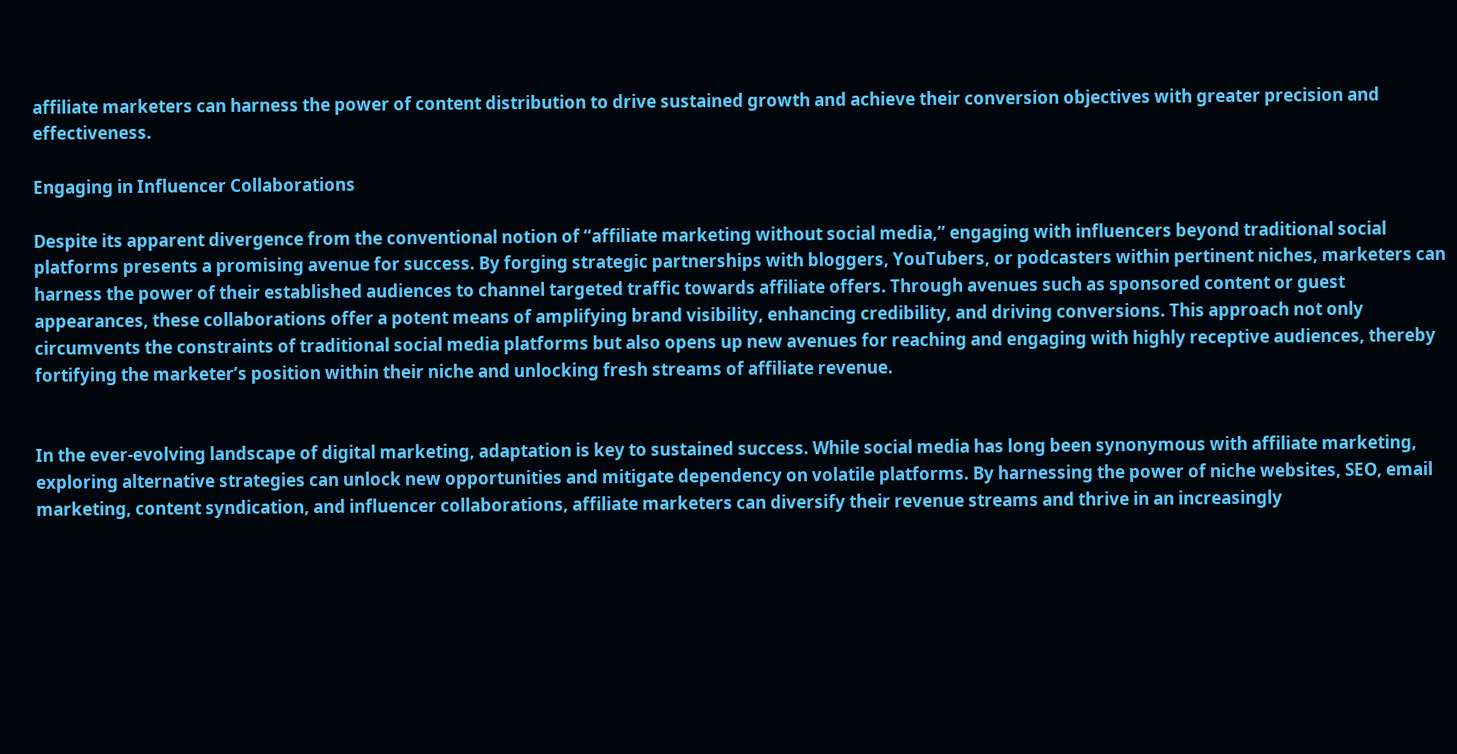affiliate marketers can harness the power of content distribution to drive sustained growth and achieve their conversion objectives with greater precision and effectiveness.

Engaging in Influencer Collaborations

Despite its apparent divergence from the conventional notion of “affiliate marketing without social media,” engaging with influencers beyond traditional social platforms presents a promising avenue for success. By forging strategic partnerships with bloggers, YouTubers, or podcasters within pertinent niches, marketers can harness the power of their established audiences to channel targeted traffic towards affiliate offers. Through avenues such as sponsored content or guest appearances, these collaborations offer a potent means of amplifying brand visibility, enhancing credibility, and driving conversions. This approach not only circumvents the constraints of traditional social media platforms but also opens up new avenues for reaching and engaging with highly receptive audiences, thereby fortifying the marketer’s position within their niche and unlocking fresh streams of affiliate revenue.


In the ever-evolving landscape of digital marketing, adaptation is key to sustained success. While social media has long been synonymous with affiliate marketing, exploring alternative strategies can unlock new opportunities and mitigate dependency on volatile platforms. By harnessing the power of niche websites, SEO, email marketing, content syndication, and influencer collaborations, affiliate marketers can diversify their revenue streams and thrive in an increasingly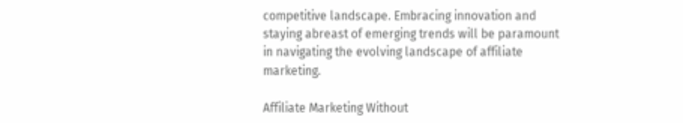competitive landscape. Embracing innovation and staying abreast of emerging trends will be paramount in navigating the evolving landscape of affiliate marketing.

Affiliate Marketing Without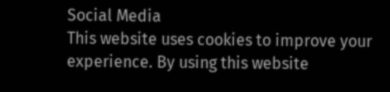Social Media
This website uses cookies to improve your experience. By using this website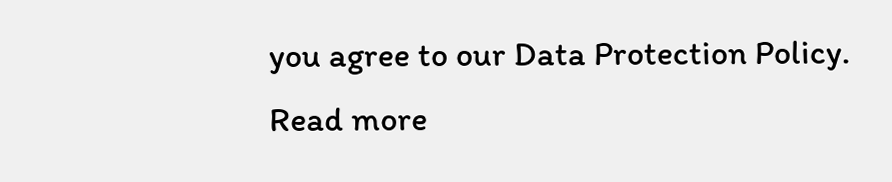you agree to our Data Protection Policy.
Read more